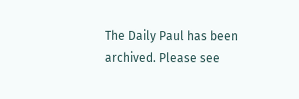The Daily Paul has been archived. Please see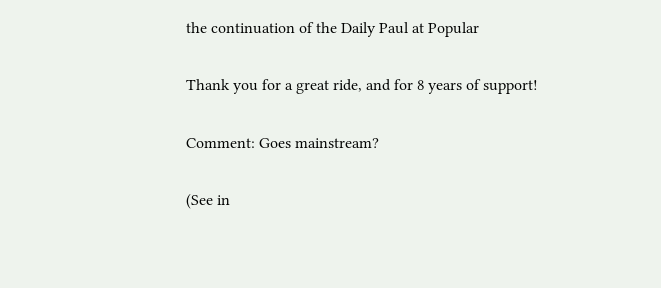the continuation of the Daily Paul at Popular

Thank you for a great ride, and for 8 years of support!

Comment: Goes mainstream?

(See in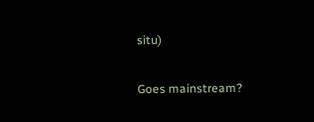situ)

Goes mainstream?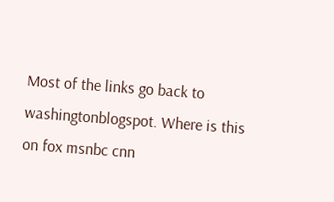Most of the links go back to washingtonblogspot. Where is this on fox msnbc cnn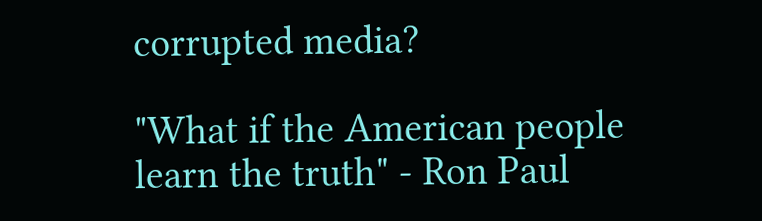corrupted media?

"What if the American people learn the truth" - Ron Paul